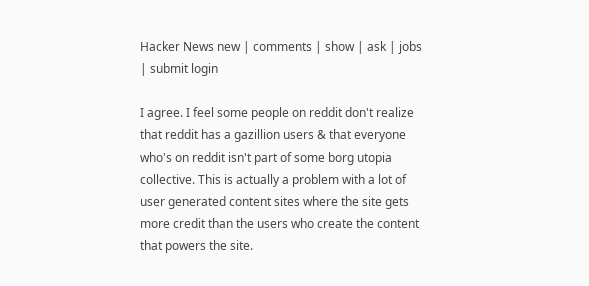Hacker News new | comments | show | ask | jobs | submit login

I agree. I feel some people on reddit don't realize that reddit has a gazillion users & that everyone who's on reddit isn't part of some borg utopia collective. This is actually a problem with a lot of user generated content sites where the site gets more credit than the users who create the content that powers the site.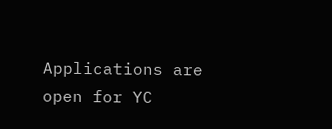Applications are open for YC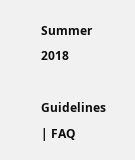Summer 2018

Guidelines | FAQ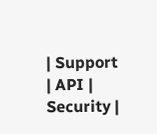| Support | API | Security |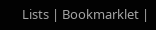Lists | Bookmarklet |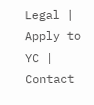Legal | Apply to YC | Contact